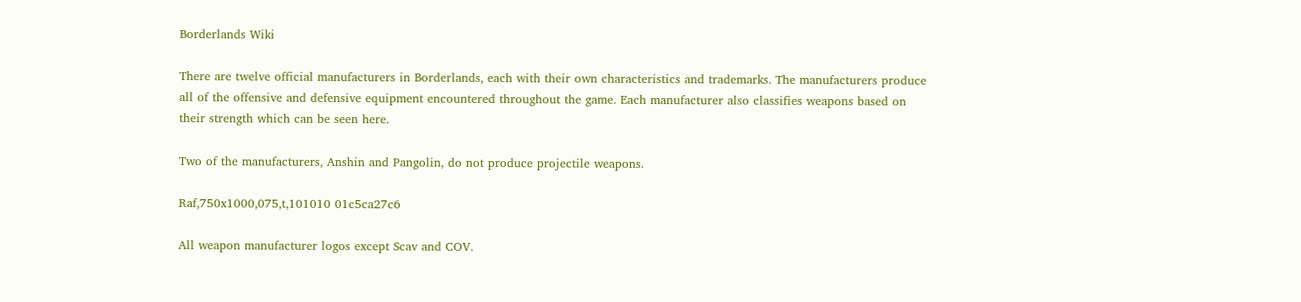Borderlands Wiki

There are twelve official manufacturers in Borderlands, each with their own characteristics and trademarks. The manufacturers produce all of the offensive and defensive equipment encountered throughout the game. Each manufacturer also classifies weapons based on their strength which can be seen here.

Two of the manufacturers, Anshin and Pangolin, do not produce projectile weapons.

Raf,750x1000,075,t,101010 01c5ca27c6

All weapon manufacturer logos except Scav and COV.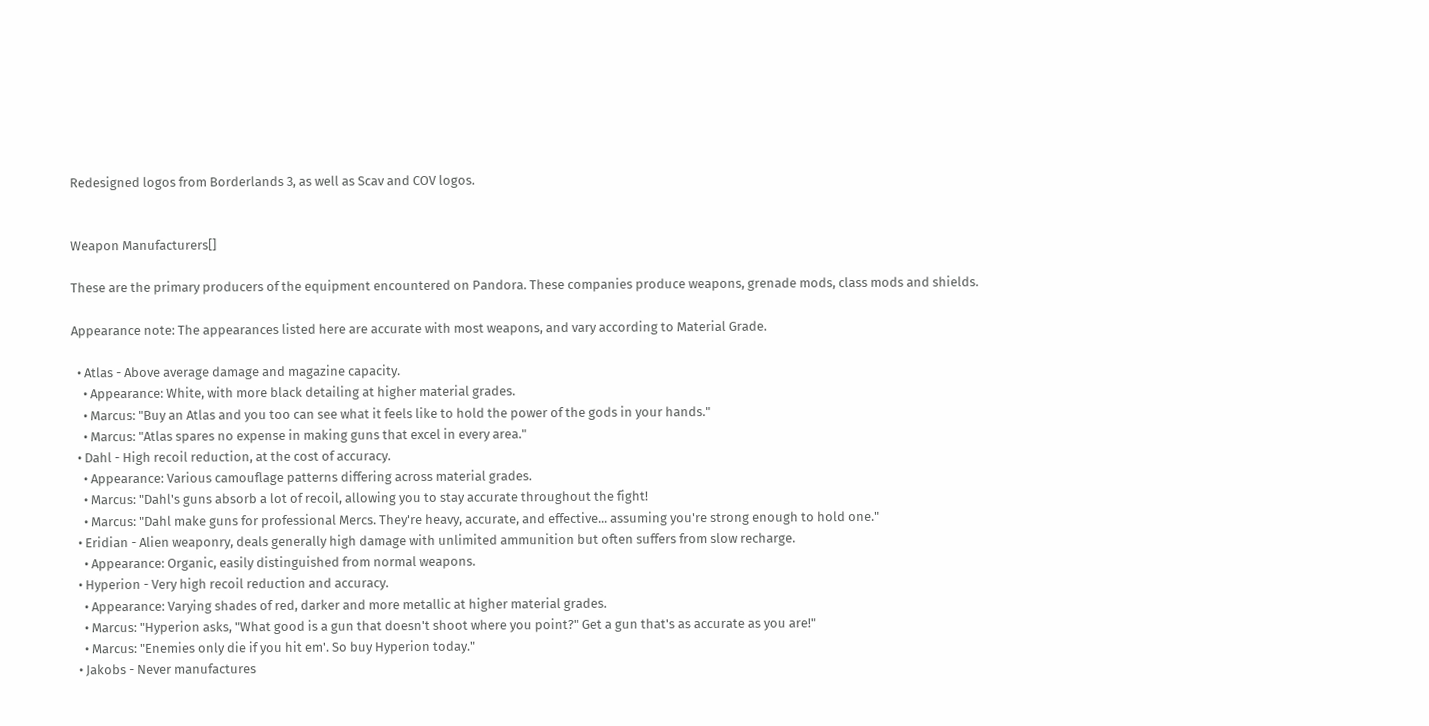Redesigned logos from Borderlands 3, as well as Scav and COV logos.


Weapon Manufacturers[]

These are the primary producers of the equipment encountered on Pandora. These companies produce weapons, grenade mods, class mods and shields.

Appearance note: The appearances listed here are accurate with most weapons, and vary according to Material Grade.

  • Atlas - Above average damage and magazine capacity.
    • Appearance: White, with more black detailing at higher material grades.
    • Marcus: "Buy an Atlas and you too can see what it feels like to hold the power of the gods in your hands."
    • Marcus: "Atlas spares no expense in making guns that excel in every area."
  • Dahl - High recoil reduction, at the cost of accuracy.
    • Appearance: Various camouflage patterns differing across material grades.
    • Marcus: "Dahl's guns absorb a lot of recoil, allowing you to stay accurate throughout the fight!
    • Marcus: "Dahl make guns for professional Mercs. They're heavy, accurate, and effective... assuming you're strong enough to hold one."
  • Eridian - Alien weaponry, deals generally high damage with unlimited ammunition but often suffers from slow recharge.
    • Appearance: Organic, easily distinguished from normal weapons.
  • Hyperion - Very high recoil reduction and accuracy.
    • Appearance: Varying shades of red, darker and more metallic at higher material grades.
    • Marcus: "Hyperion asks, "What good is a gun that doesn't shoot where you point?" Get a gun that's as accurate as you are!"
    • Marcus: "Enemies only die if you hit em'. So buy Hyperion today."
  • Jakobs - Never manufactures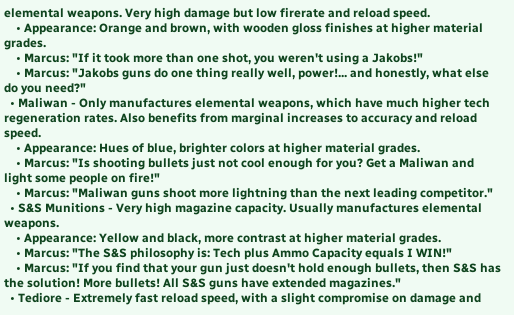elemental weapons. Very high damage but low firerate and reload speed.
    • Appearance: Orange and brown, with wooden gloss finishes at higher material grades.
    • Marcus: "If it took more than one shot, you weren't using a Jakobs!"
    • Marcus: "Jakobs guns do one thing really well, power!... and honestly, what else do you need?"
  • Maliwan - Only manufactures elemental weapons, which have much higher tech regeneration rates. Also benefits from marginal increases to accuracy and reload speed.
    • Appearance: Hues of blue, brighter colors at higher material grades.
    • Marcus: "Is shooting bullets just not cool enough for you? Get a Maliwan and light some people on fire!"
    • Marcus: "Maliwan guns shoot more lightning than the next leading competitor."
  • S&S Munitions - Very high magazine capacity. Usually manufactures elemental weapons.
    • Appearance: Yellow and black, more contrast at higher material grades.
    • Marcus: "The S&S philosophy is: Tech plus Ammo Capacity equals I WIN!"
    • Marcus: "If you find that your gun just doesn't hold enough bullets, then S&S has the solution! More bullets! All S&S guns have extended magazines."
  • Tediore - Extremely fast reload speed, with a slight compromise on damage and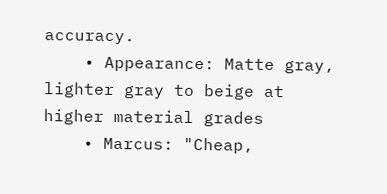accuracy.
    • Appearance: Matte gray, lighter gray to beige at higher material grades
    • Marcus: "Cheap,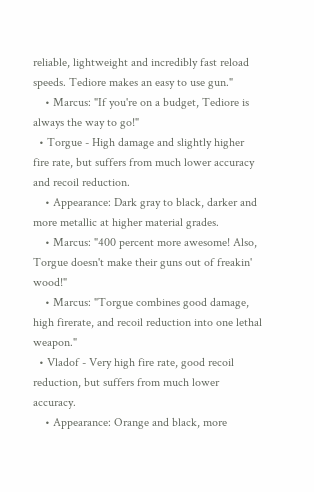reliable, lightweight and incredibly fast reload speeds. Tediore makes an easy to use gun."
    • Marcus: "If you're on a budget, Tediore is always the way to go!"
  • Torgue - High damage and slightly higher fire rate, but suffers from much lower accuracy and recoil reduction.
    • Appearance: Dark gray to black, darker and more metallic at higher material grades.
    • Marcus: "400 percent more awesome! Also, Torgue doesn't make their guns out of freakin' wood!"
    • Marcus: "Torgue combines good damage, high firerate, and recoil reduction into one lethal weapon."
  • Vladof - Very high fire rate, good recoil reduction, but suffers from much lower accuracy.
    • Appearance: Orange and black, more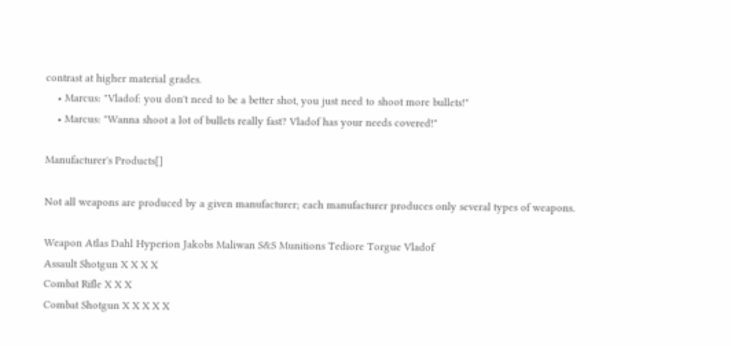contrast at higher material grades.
    • Marcus: "Vladof: you don't need to be a better shot, you just need to shoot more bullets!"
    • Marcus: "Wanna shoot a lot of bullets really fast? Vladof has your needs covered!"

Manufacturer's Products[]

Not all weapons are produced by a given manufacturer; each manufacturer produces only several types of weapons.

Weapon Atlas Dahl Hyperion Jakobs Maliwan S&S Munitions Tediore Torgue Vladof
Assault Shotgun X X X X
Combat Rifle X X X
Combat Shotgun X X X X X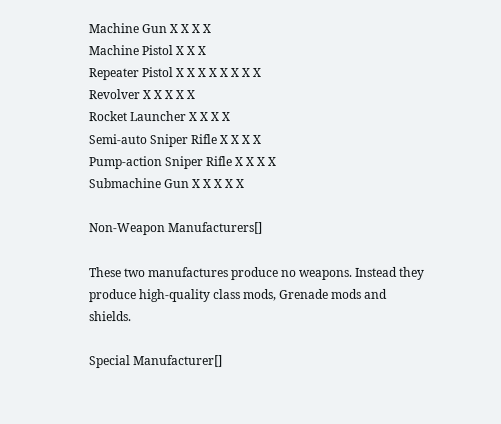Machine Gun X X X X
Machine Pistol X X X
Repeater Pistol X X X X X X X X
Revolver X X X X X
Rocket Launcher X X X X
Semi-auto Sniper Rifle X X X X
Pump-action Sniper Rifle X X X X
Submachine Gun X X X X X

Non-Weapon Manufacturers[]

These two manufactures produce no weapons. Instead they produce high-quality class mods, Grenade mods and shields.

Special Manufacturer[]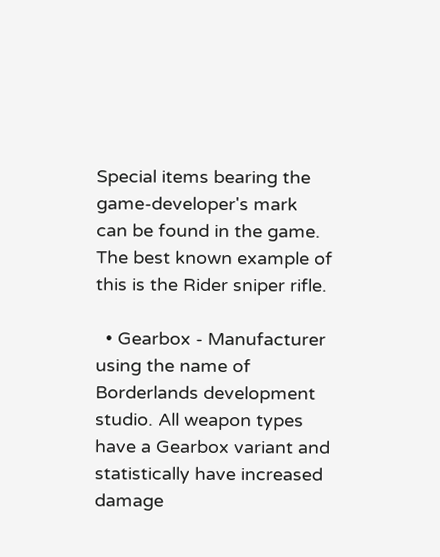Special items bearing the game-developer's mark can be found in the game. The best known example of this is the Rider sniper rifle.

  • Gearbox - Manufacturer using the name of Borderlands development studio. All weapon types have a Gearbox variant and statistically have increased damage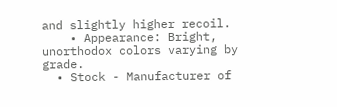and slightly higher recoil.
    • Appearance: Bright, unorthodox colors varying by grade.
  • Stock - Manufacturer of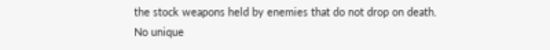the stock weapons held by enemies that do not drop on death. No unique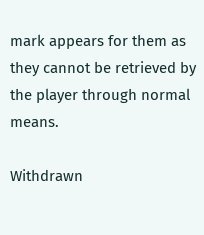mark appears for them as they cannot be retrieved by the player through normal means.

Withdrawn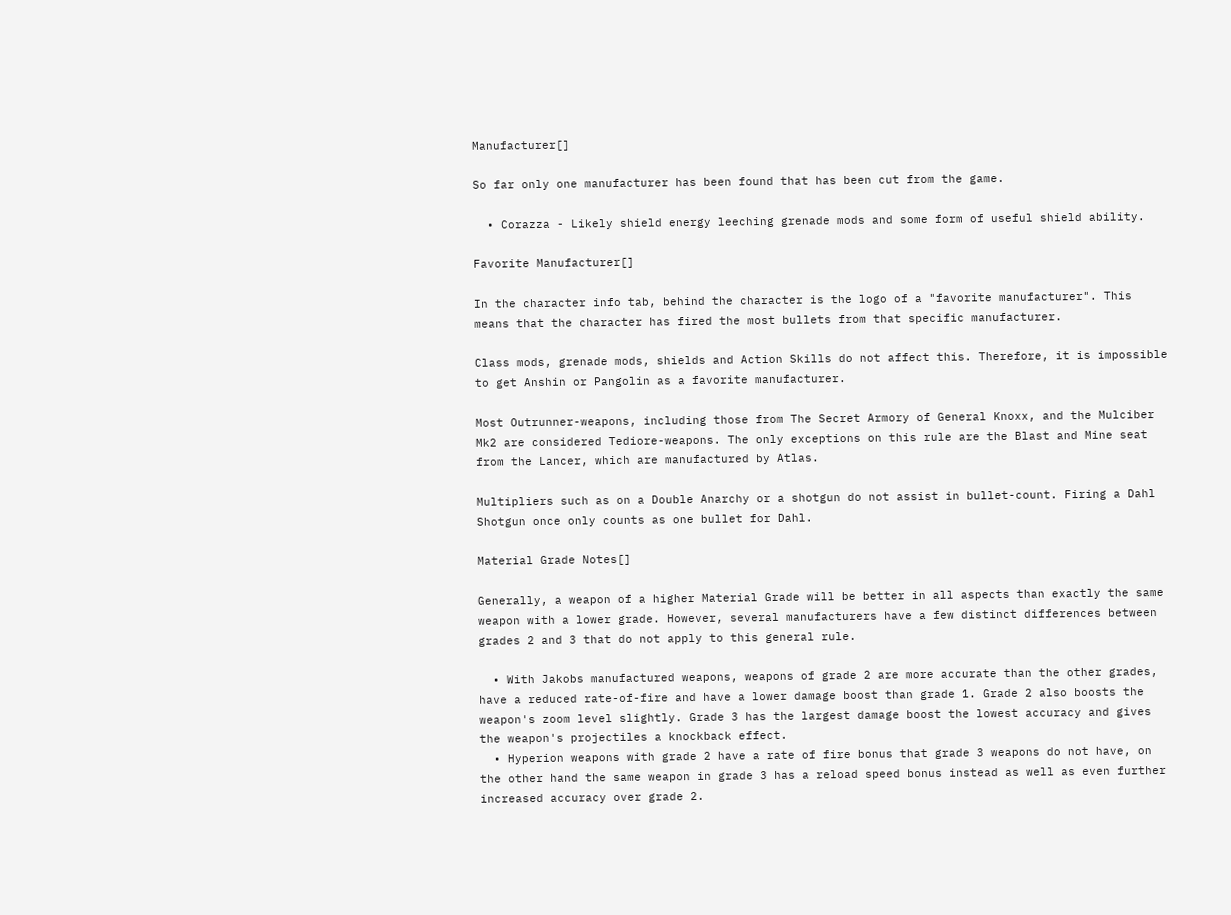Manufacturer[]

So far only one manufacturer has been found that has been cut from the game.

  • Corazza - Likely shield energy leeching grenade mods and some form of useful shield ability.

Favorite Manufacturer[]

In the character info tab, behind the character is the logo of a "favorite manufacturer". This means that the character has fired the most bullets from that specific manufacturer.

Class mods, grenade mods, shields and Action Skills do not affect this. Therefore, it is impossible to get Anshin or Pangolin as a favorite manufacturer.

Most Outrunner-weapons, including those from The Secret Armory of General Knoxx, and the Mulciber Mk2 are considered Tediore-weapons. The only exceptions on this rule are the Blast and Mine seat from the Lancer, which are manufactured by Atlas.

Multipliers such as on a Double Anarchy or a shotgun do not assist in bullet-count. Firing a Dahl Shotgun once only counts as one bullet for Dahl.

Material Grade Notes[]

Generally, a weapon of a higher Material Grade will be better in all aspects than exactly the same weapon with a lower grade. However, several manufacturers have a few distinct differences between grades 2 and 3 that do not apply to this general rule.

  • With Jakobs manufactured weapons, weapons of grade 2 are more accurate than the other grades, have a reduced rate-of-fire and have a lower damage boost than grade 1. Grade 2 also boosts the weapon's zoom level slightly. Grade 3 has the largest damage boost the lowest accuracy and gives the weapon's projectiles a knockback effect.
  • Hyperion weapons with grade 2 have a rate of fire bonus that grade 3 weapons do not have, on the other hand the same weapon in grade 3 has a reload speed bonus instead as well as even further increased accuracy over grade 2.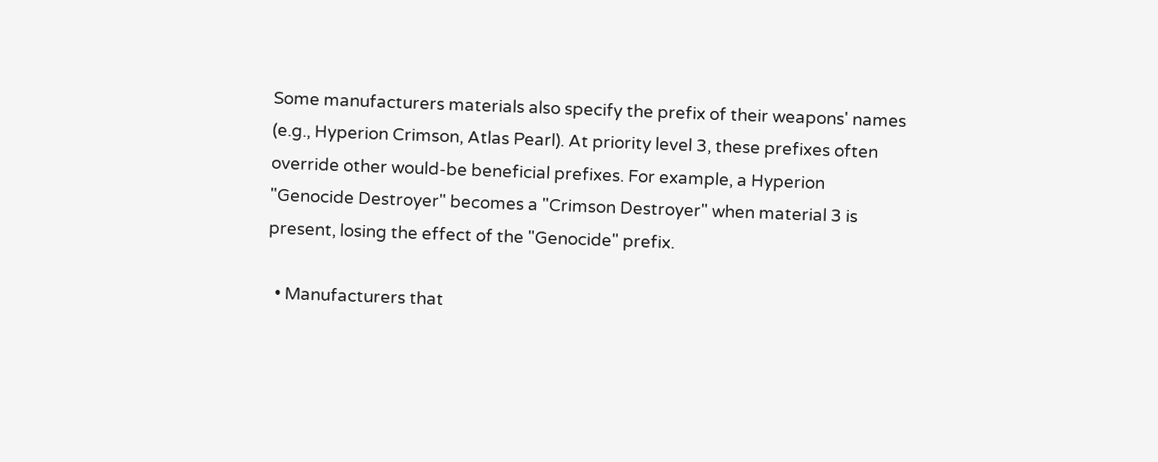Some manufacturers materials also specify the prefix of their weapons' names (e.g., Hyperion Crimson, Atlas Pearl). At priority level 3, these prefixes often override other would-be beneficial prefixes. For example, a Hyperion "Genocide Destroyer" becomes a "Crimson Destroyer" when material 3 is present, losing the effect of the "Genocide" prefix.

  • Manufacturers that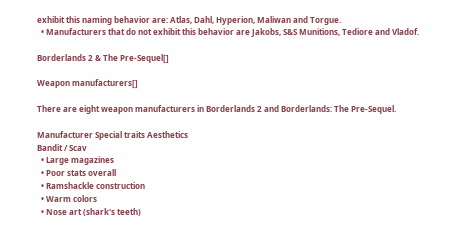exhibit this naming behavior are: Atlas, Dahl, Hyperion, Maliwan and Torgue.
  • Manufacturers that do not exhibit this behavior are Jakobs, S&S Munitions, Tediore and Vladof.

Borderlands 2 & The Pre-Sequel[]

Weapon manufacturers[]

There are eight weapon manufacturers in Borderlands 2 and Borderlands: The Pre-Sequel.

Manufacturer Special traits Aesthetics
Bandit / Scav
  • Large magazines
  • Poor stats overall
  • Ramshackle construction
  • Warm colors
  • Nose art (shark's teeth)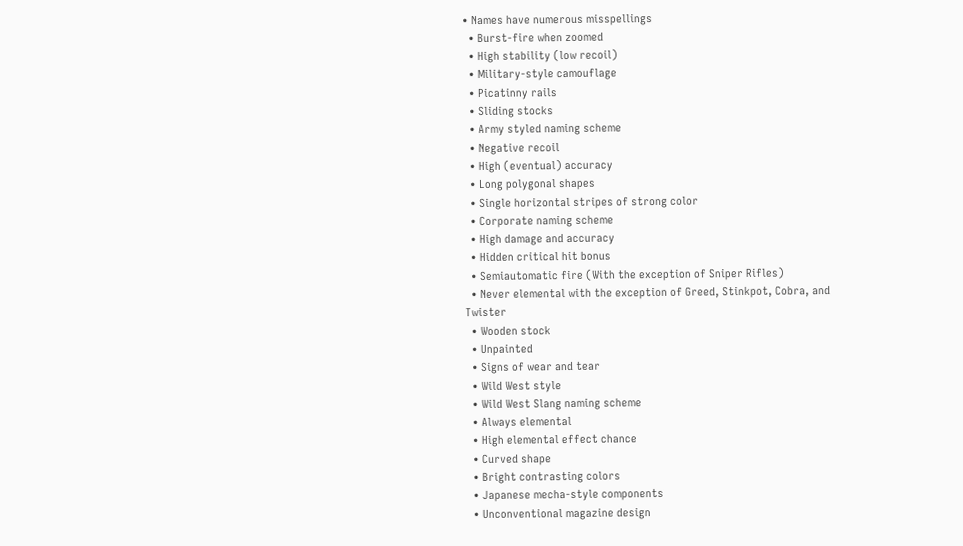• Names have numerous misspellings
  • Burst-fire when zoomed
  • High stability (low recoil)
  • Military-style camouflage
  • Picatinny rails
  • Sliding stocks
  • Army styled naming scheme
  • Negative recoil
  • High (eventual) accuracy
  • Long polygonal shapes
  • Single horizontal stripes of strong color
  • Corporate naming scheme
  • High damage and accuracy
  • Hidden critical hit bonus
  • Semiautomatic fire (With the exception of Sniper Rifles)
  • Never elemental with the exception of Greed, Stinkpot, Cobra, and Twister
  • Wooden stock
  • Unpainted
  • Signs of wear and tear
  • Wild West style
  • Wild West Slang naming scheme
  • Always elemental
  • High elemental effect chance
  • Curved shape
  • Bright contrasting colors
  • Japanese mecha-style components
  • Unconventional magazine design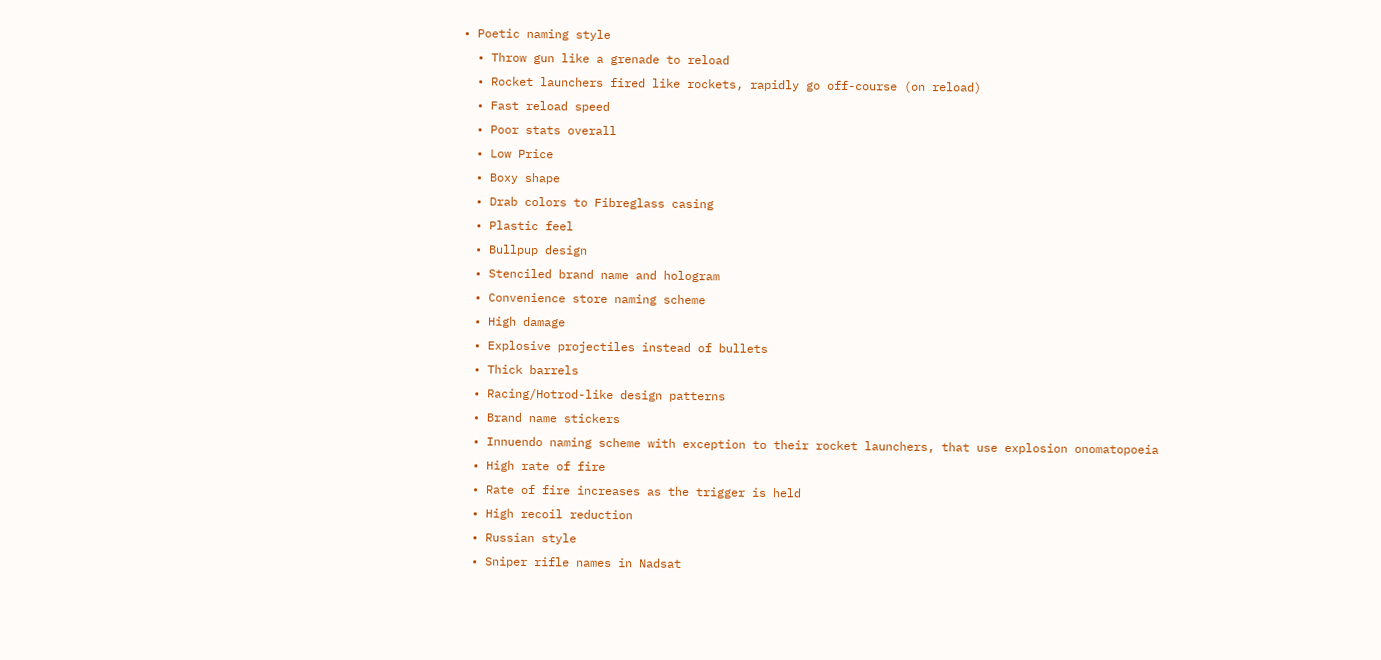• Poetic naming style
  • Throw gun like a grenade to reload
  • Rocket launchers fired like rockets, rapidly go off-course (on reload)
  • Fast reload speed
  • Poor stats overall
  • Low Price
  • Boxy shape
  • Drab colors to Fibreglass casing
  • Plastic feel
  • Bullpup design
  • Stenciled brand name and hologram
  • Convenience store naming scheme
  • High damage
  • Explosive projectiles instead of bullets
  • Thick barrels
  • Racing/Hotrod-like design patterns
  • Brand name stickers
  • Innuendo naming scheme with exception to their rocket launchers, that use explosion onomatopoeia
  • High rate of fire
  • Rate of fire increases as the trigger is held
  • High recoil reduction
  • Russian style
  • Sniper rifle names in Nadsat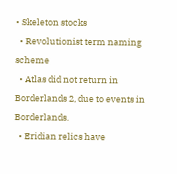• Skeleton stocks
  • Revolutionist term naming scheme
  • Atlas did not return in Borderlands 2, due to events in Borderlands.
  • Eridian relics have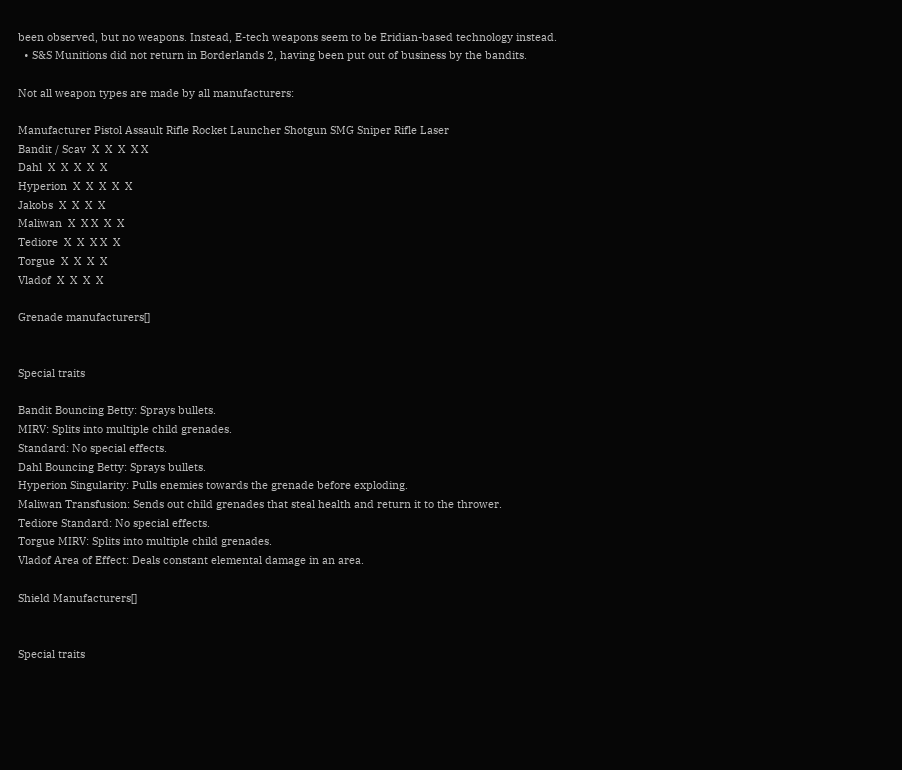been observed, but no weapons. Instead, E-tech weapons seem to be Eridian-based technology instead.
  • S&S Munitions did not return in Borderlands 2, having been put out of business by the bandits.

Not all weapon types are made by all manufacturers:

Manufacturer Pistol Assault Rifle Rocket Launcher Shotgun SMG Sniper Rifle Laser
Bandit / Scav  X  X  X  X X
Dahl  X  X  X  X  X
Hyperion  X  X  X  X  X
Jakobs  X  X  X  X
Maliwan  X  X X  X  X
Tediore  X  X  X X  X
Torgue  X  X  X  X
Vladof  X  X  X  X

Grenade manufacturers[]


Special traits

Bandit Bouncing Betty: Sprays bullets.
MIRV: Splits into multiple child grenades.
Standard: No special effects.
Dahl Bouncing Betty: Sprays bullets.
Hyperion Singularity: Pulls enemies towards the grenade before exploding.
Maliwan Transfusion: Sends out child grenades that steal health and return it to the thrower.
Tediore Standard: No special effects.
Torgue MIRV: Splits into multiple child grenades.
Vladof Area of Effect: Deals constant elemental damage in an area.

Shield Manufacturers[]


Special traits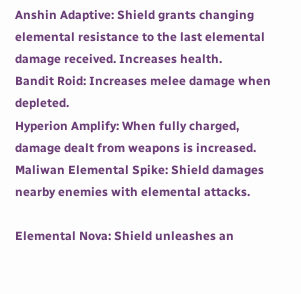Anshin Adaptive: Shield grants changing elemental resistance to the last elemental damage received. Increases health.
Bandit Roid: Increases melee damage when depleted.
Hyperion Amplify: When fully charged, damage dealt from weapons is increased.
Maliwan Elemental Spike: Shield damages nearby enemies with elemental attacks.

Elemental Nova: Shield unleashes an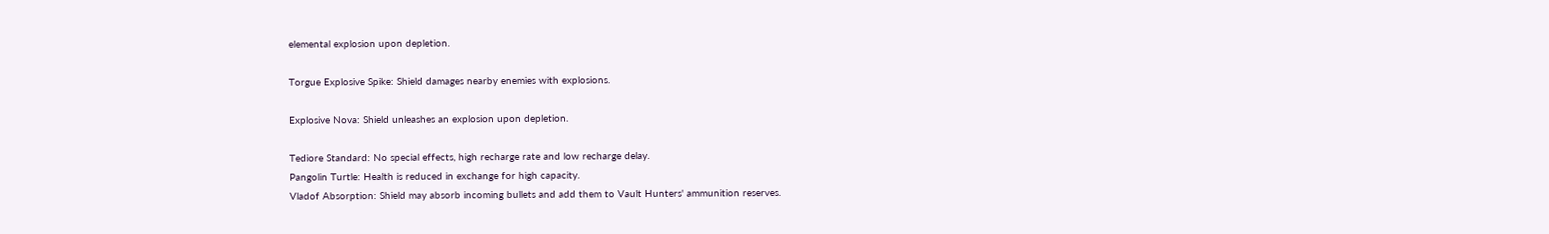elemental explosion upon depletion.

Torgue Explosive Spike: Shield damages nearby enemies with explosions.

Explosive Nova: Shield unleashes an explosion upon depletion.

Tediore Standard: No special effects, high recharge rate and low recharge delay.
Pangolin Turtle: Health is reduced in exchange for high capacity.
Vladof Absorption: Shield may absorb incoming bullets and add them to Vault Hunters' ammunition reserves.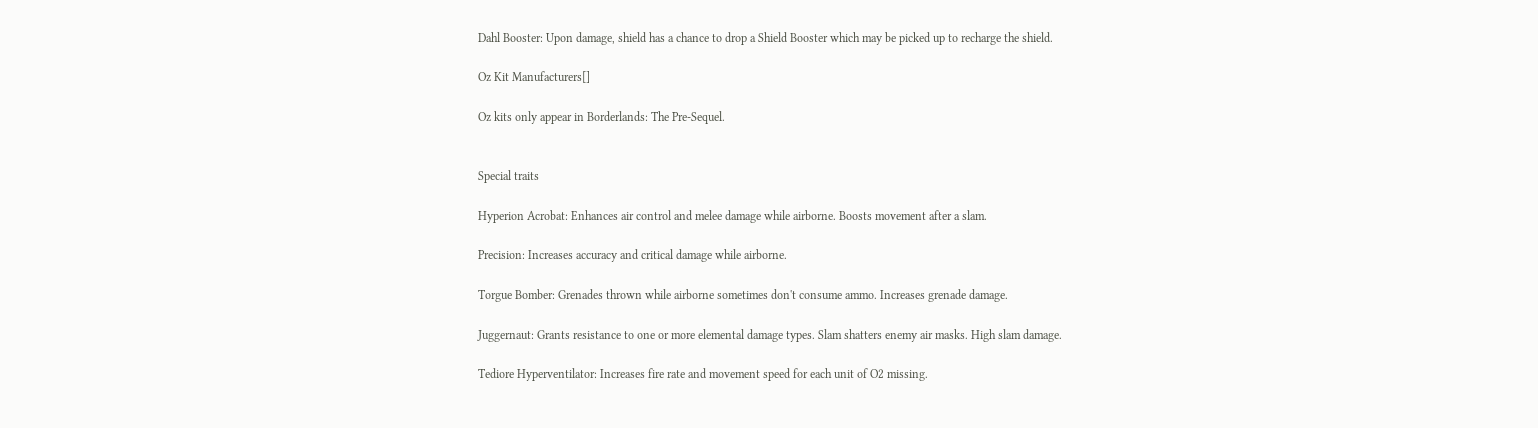Dahl Booster: Upon damage, shield has a chance to drop a Shield Booster which may be picked up to recharge the shield.

Oz Kit Manufacturers[]

Oz kits only appear in Borderlands: The Pre-Sequel.


Special traits

Hyperion Acrobat: Enhances air control and melee damage while airborne. Boosts movement after a slam.

Precision: Increases accuracy and critical damage while airborne.

Torgue Bomber: Grenades thrown while airborne sometimes don't consume ammo. Increases grenade damage.

Juggernaut: Grants resistance to one or more elemental damage types. Slam shatters enemy air masks. High slam damage.

Tediore Hyperventilator: Increases fire rate and movement speed for each unit of O2 missing.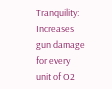Tranquility: Increases gun damage for every unit of O2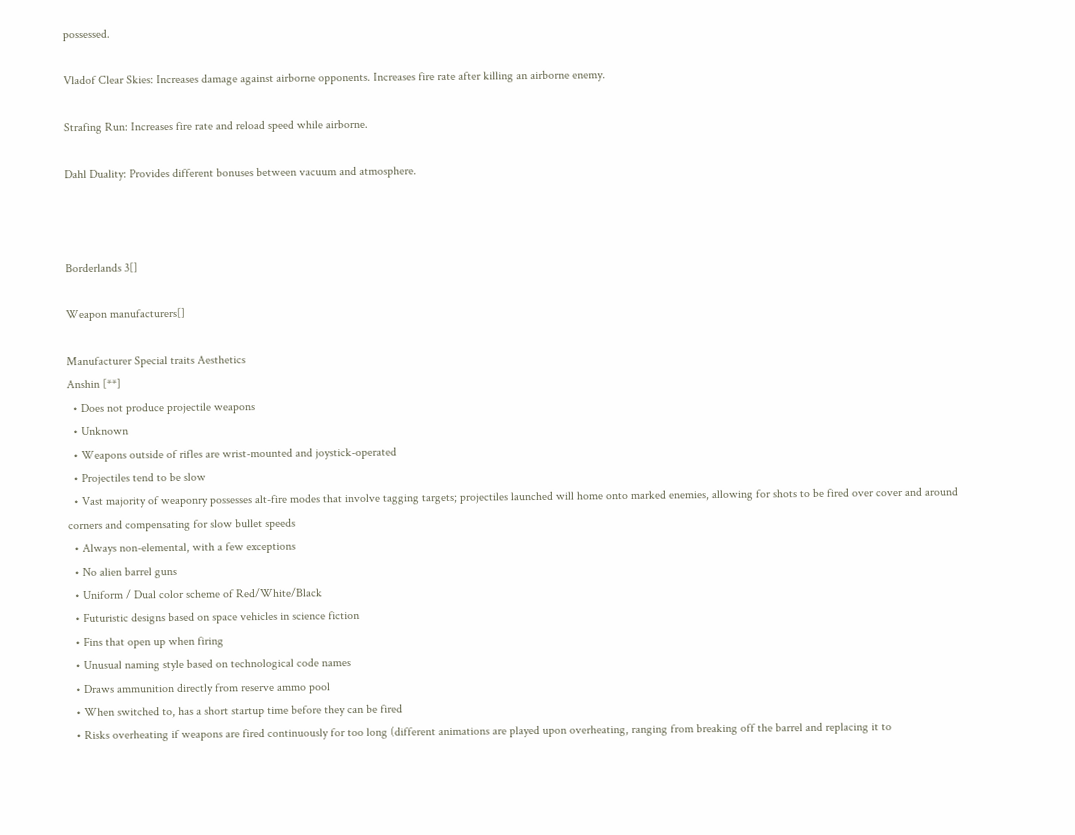possessed.

Vladof Clear Skies: Increases damage against airborne opponents. Increases fire rate after killing an airborne enemy.

Strafing Run: Increases fire rate and reload speed while airborne.

Dahl Duality: Provides different bonuses between vacuum and atmosphere.



Borderlands 3[]

Weapon manufacturers[]

Manufacturer Special traits Aesthetics
Anshin [**]
  • Does not produce projectile weapons
  • Unknown
  • Weapons outside of rifles are wrist-mounted and joystick-operated
  • Projectiles tend to be slow
  • Vast majority of weaponry possesses alt-fire modes that involve tagging targets; projectiles launched will home onto marked enemies, allowing for shots to be fired over cover and around corners and compensating for slow bullet speeds
  • Always non-elemental, with a few exceptions
  • No alien barrel guns
  • Uniform / Dual color scheme of Red/White/Black
  • Futuristic designs based on space vehicles in science fiction
  • Fins that open up when firing
  • Unusual naming style based on technological code names
  • Draws ammunition directly from reserve ammo pool
  • When switched to, has a short startup time before they can be fired
  • Risks overheating if weapons are fired continuously for too long (different animations are played upon overheating, ranging from breaking off the barrel and replacing it to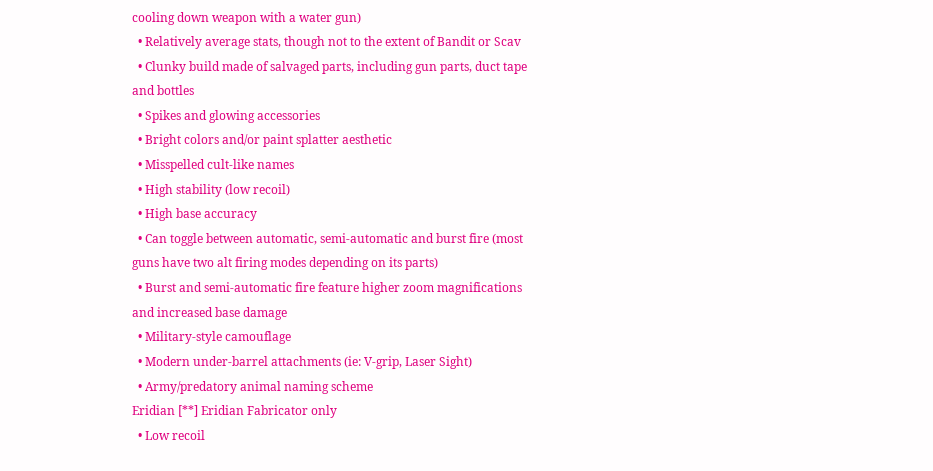cooling down weapon with a water gun)
  • Relatively average stats, though not to the extent of Bandit or Scav
  • Clunky build made of salvaged parts, including gun parts, duct tape and bottles
  • Spikes and glowing accessories
  • Bright colors and/or paint splatter aesthetic
  • Misspelled cult-like names
  • High stability (low recoil)
  • High base accuracy
  • Can toggle between automatic, semi-automatic and burst fire (most guns have two alt firing modes depending on its parts)
  • Burst and semi-automatic fire feature higher zoom magnifications and increased base damage
  • Military-style camouflage
  • Modern under-barrel attachments (ie: V-grip, Laser Sight)
  • Army/predatory animal naming scheme
Eridian [**] Eridian Fabricator only
  • Low recoil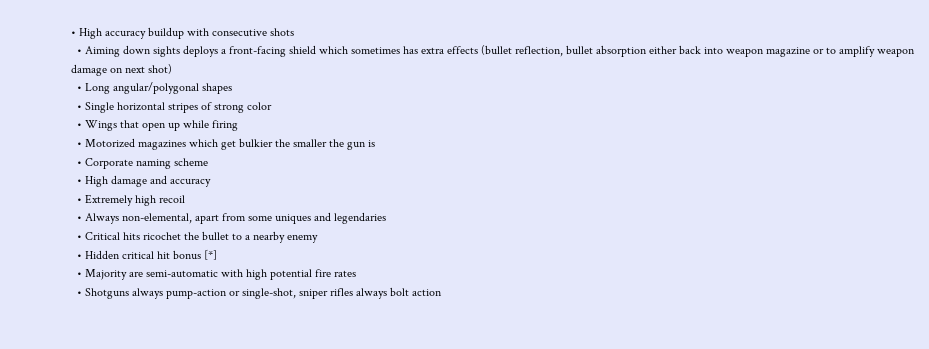• High accuracy buildup with consecutive shots
  • Aiming down sights deploys a front-facing shield which sometimes has extra effects (bullet reflection, bullet absorption either back into weapon magazine or to amplify weapon damage on next shot)
  • Long angular/polygonal shapes
  • Single horizontal stripes of strong color
  • Wings that open up while firing
  • Motorized magazines which get bulkier the smaller the gun is
  • Corporate naming scheme
  • High damage and accuracy
  • Extremely high recoil
  • Always non-elemental, apart from some uniques and legendaries
  • Critical hits ricochet the bullet to a nearby enemy
  • Hidden critical hit bonus [*]
  • Majority are semi-automatic with high potential fire rates
  • Shotguns always pump-action or single-shot, sniper rifles always bolt action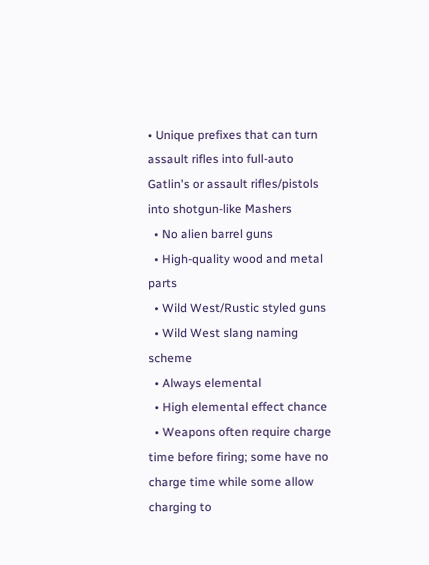• Unique prefixes that can turn assault rifles into full-auto Gatlin's or assault rifles/pistols into shotgun-like Mashers
  • No alien barrel guns
  • High-quality wood and metal parts
  • Wild West/Rustic styled guns
  • Wild West slang naming scheme
  • Always elemental
  • High elemental effect chance
  • Weapons often require charge time before firing; some have no charge time while some allow charging to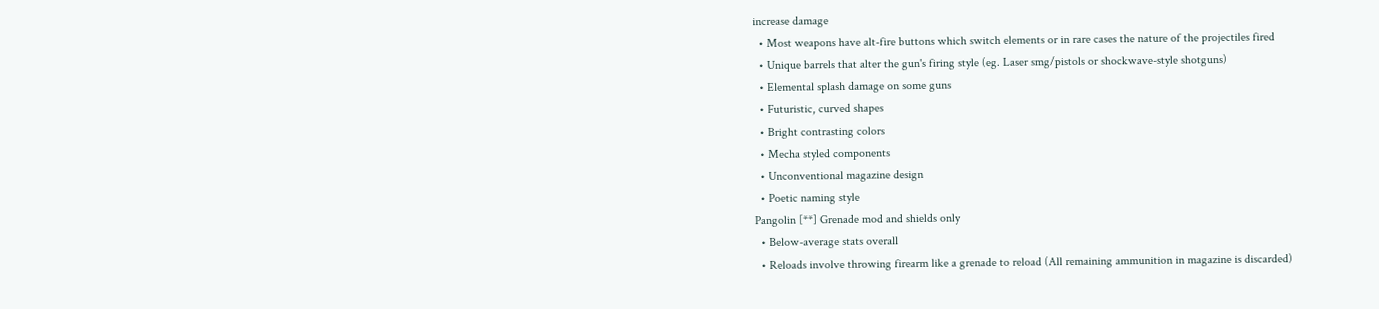increase damage
  • Most weapons have alt-fire buttons which switch elements or in rare cases the nature of the projectiles fired
  • Unique barrels that alter the gun's firing style (eg. Laser smg/pistols or shockwave-style shotguns)
  • Elemental splash damage on some guns
  • Futuristic, curved shapes
  • Bright contrasting colors
  • Mecha styled components
  • Unconventional magazine design
  • Poetic naming style
Pangolin [**] Grenade mod and shields only
  • Below-average stats overall
  • Reloads involve throwing firearm like a grenade to reload (All remaining ammunition in magazine is discarded)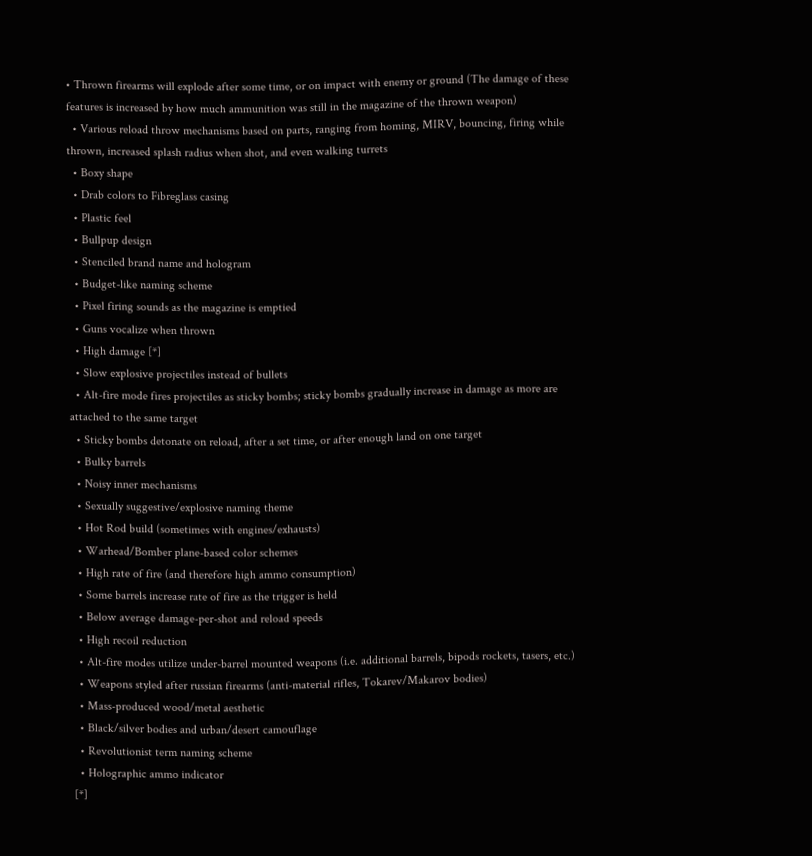• Thrown firearms will explode after some time, or on impact with enemy or ground (The damage of these features is increased by how much ammunition was still in the magazine of the thrown weapon)
  • Various reload throw mechanisms based on parts, ranging from homing, MIRV, bouncing, firing while thrown, increased splash radius when shot, and even walking turrets
  • Boxy shape
  • Drab colors to Fibreglass casing
  • Plastic feel
  • Bullpup design
  • Stenciled brand name and hologram
  • Budget-like naming scheme
  • Pixel firing sounds as the magazine is emptied
  • Guns vocalize when thrown
  • High damage [*]
  • Slow explosive projectiles instead of bullets
  • Alt-fire mode fires projectiles as sticky bombs; sticky bombs gradually increase in damage as more are attached to the same target
  • Sticky bombs detonate on reload, after a set time, or after enough land on one target
  • Bulky barrels
  • Noisy inner mechanisms
  • Sexually suggestive/explosive naming theme
  • Hot Rod build (sometimes with engines/exhausts)
  • Warhead/Bomber plane-based color schemes
  • High rate of fire (and therefore high ammo consumption)
  • Some barrels increase rate of fire as the trigger is held
  • Below average damage-per-shot and reload speeds
  • High recoil reduction
  • Alt-fire modes utilize under-barrel mounted weapons (i.e. additional barrels, bipods rockets, tasers, etc.)
  • Weapons styled after russian firearms (anti-material rifles, Tokarev/Makarov bodies)
  • Mass-produced wood/metal aesthetic
  • Black/silver bodies and urban/desert camouflage
  • Revolutionist term naming scheme
  • Holographic ammo indicator
[*]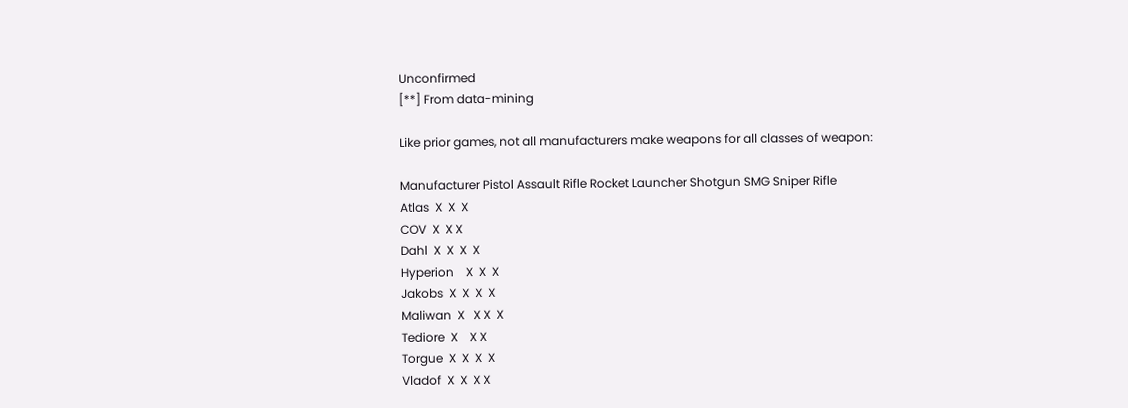Unconfirmed
[**] From data-mining

Like prior games, not all manufacturers make weapons for all classes of weapon:

Manufacturer Pistol Assault Rifle Rocket Launcher Shotgun SMG Sniper Rifle
Atlas  X  X  X
COV  X  X X
Dahl  X  X  X  X
Hyperion    X  X  X
Jakobs  X  X  X  X
Maliwan  X   X X  X
Tediore  X    X X
Torgue  X  X  X  X
Vladof  X  X  X X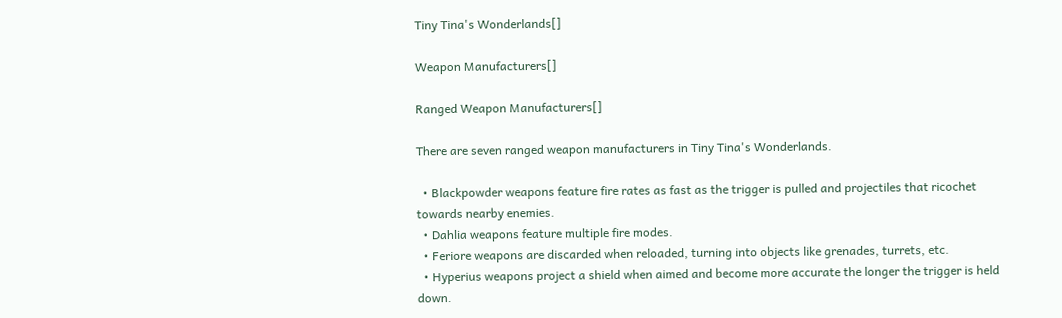Tiny Tina's Wonderlands[]

Weapon Manufacturers[]

Ranged Weapon Manufacturers[]

There are seven ranged weapon manufacturers in Tiny Tina's Wonderlands.

  • Blackpowder weapons feature fire rates as fast as the trigger is pulled and projectiles that ricochet towards nearby enemies.
  • Dahlia weapons feature multiple fire modes.
  • Feriore weapons are discarded when reloaded, turning into objects like grenades, turrets, etc.
  • Hyperius weapons project a shield when aimed and become more accurate the longer the trigger is held down.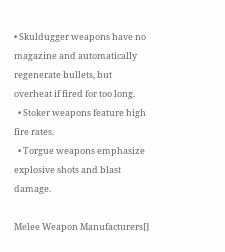• Skuldugger weapons have no magazine and automatically regenerate bullets, but overheat if fired for too long.
  • Stoker weapons feature high fire rates.
  • Torgue weapons emphasize explosive shots and blast damage.

Melee Weapon Manufacturers[]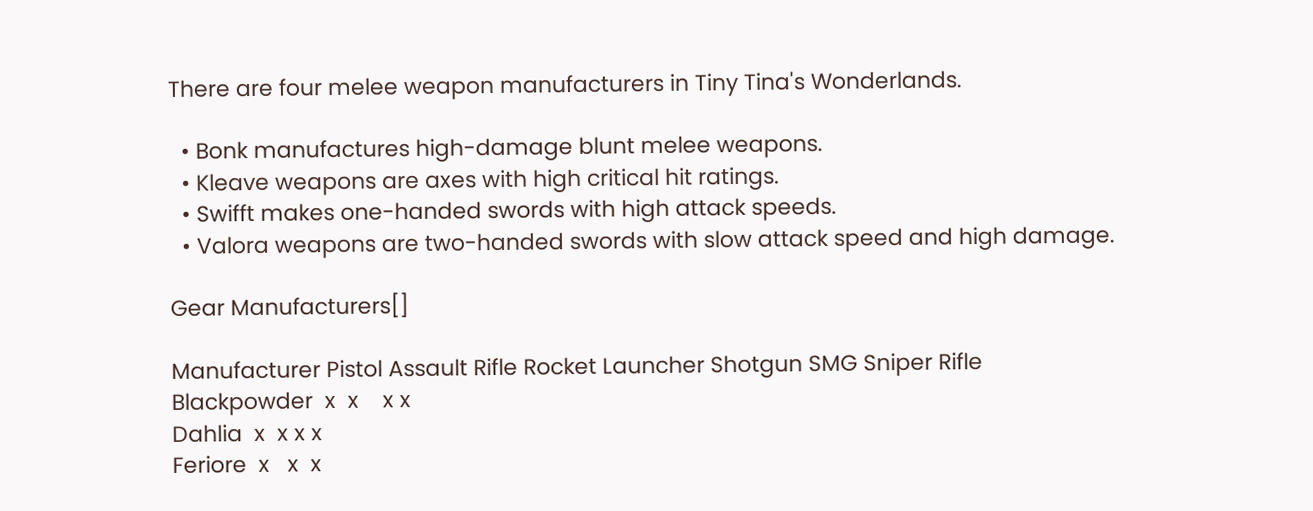There are four melee weapon manufacturers in Tiny Tina's Wonderlands.

  • Bonk manufactures high-damage blunt melee weapons.
  • Kleave weapons are axes with high critical hit ratings.
  • Swifft makes one-handed swords with high attack speeds.
  • Valora weapons are two-handed swords with slow attack speed and high damage.

Gear Manufacturers[]

Manufacturer Pistol Assault Rifle Rocket Launcher Shotgun SMG Sniper Rifle
Blackpowder  x  x    x x
Dahlia  x  x x x
Feriore  x   x  x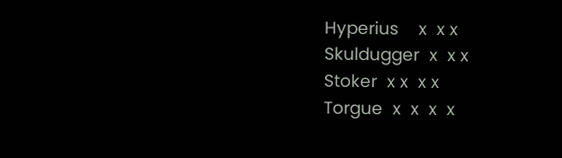Hyperius    x  x x
Skuldugger  x  x x
Stoker  x x  x x
Torgue  x  x  x  x